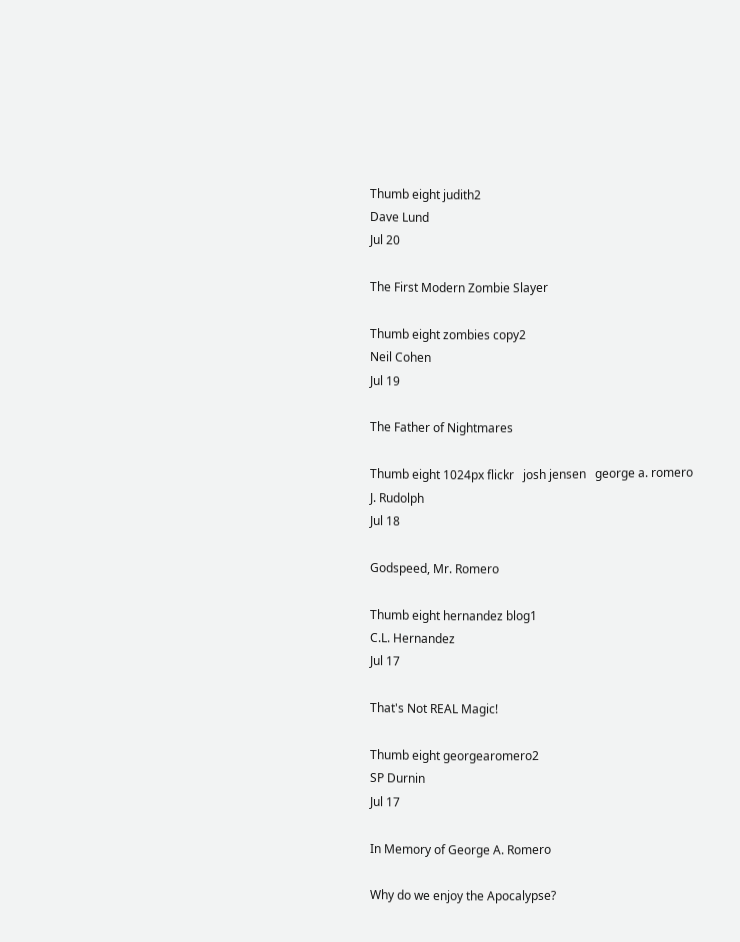Thumb eight judith2
Dave Lund
Jul 20

The First Modern Zombie Slayer

Thumb eight zombies copy2
Neil Cohen
Jul 19

The Father of Nightmares

Thumb eight 1024px flickr   josh jensen   george a. romero
J. Rudolph
Jul 18

Godspeed, Mr. Romero

Thumb eight hernandez blog1
C.L. Hernandez
Jul 17

That's Not REAL Magic!

Thumb eight georgearomero2
SP Durnin
Jul 17

In Memory of George A. Romero

Why do we enjoy the Apocalypse?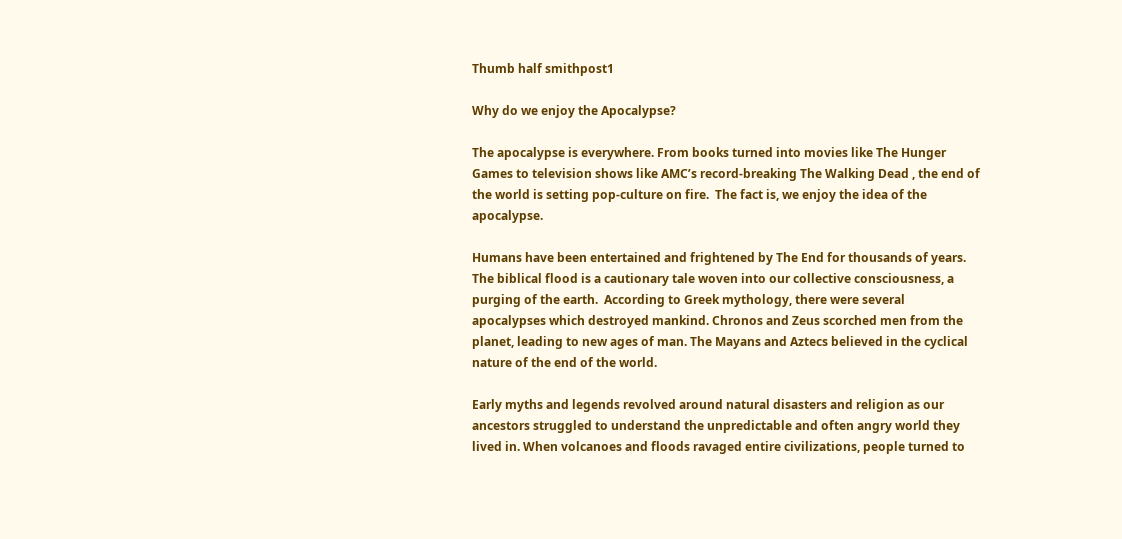Thumb half smithpost1

Why do we enjoy the Apocalypse?

The apocalypse is everywhere. From books turned into movies like The Hunger Games to television shows like AMC’s record-breaking The Walking Dead , the end of the world is setting pop-culture on fire.  The fact is, we enjoy the idea of the apocalypse.

Humans have been entertained and frightened by The End for thousands of years. The biblical flood is a cautionary tale woven into our collective consciousness, a purging of the earth.  According to Greek mythology, there were several apocalypses which destroyed mankind. Chronos and Zeus scorched men from the planet, leading to new ages of man. The Mayans and Aztecs believed in the cyclical nature of the end of the world.

Early myths and legends revolved around natural disasters and religion as our ancestors struggled to understand the unpredictable and often angry world they lived in. When volcanoes and floods ravaged entire civilizations, people turned to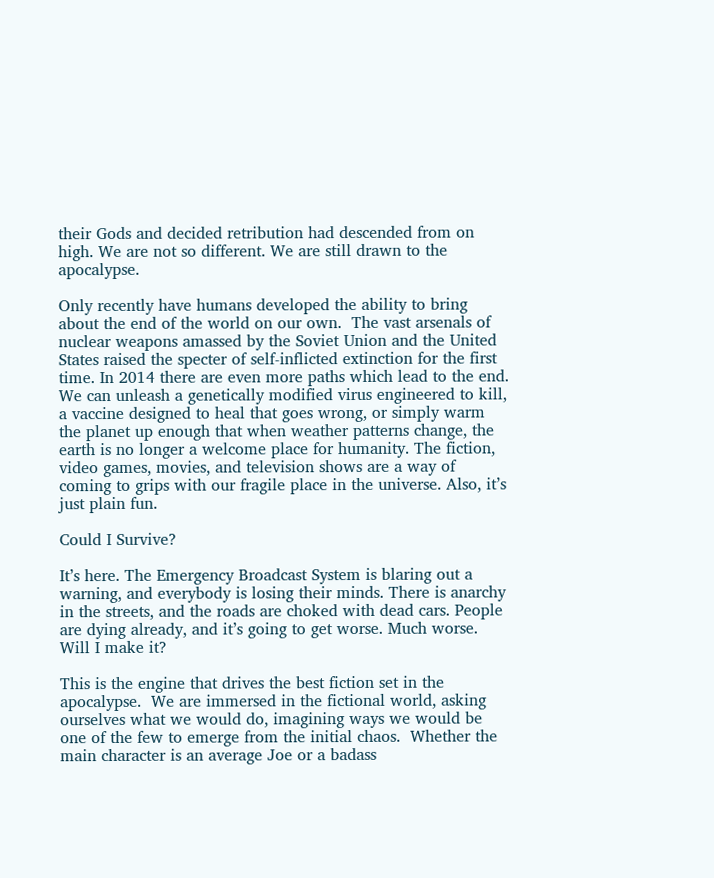their Gods and decided retribution had descended from on high. We are not so different. We are still drawn to the apocalypse.

Only recently have humans developed the ability to bring about the end of the world on our own.  The vast arsenals of nuclear weapons amassed by the Soviet Union and the United States raised the specter of self-inflicted extinction for the first time. In 2014 there are even more paths which lead to the end. We can unleash a genetically modified virus engineered to kill, a vaccine designed to heal that goes wrong, or simply warm the planet up enough that when weather patterns change, the earth is no longer a welcome place for humanity. The fiction, video games, movies, and television shows are a way of coming to grips with our fragile place in the universe. Also, it’s just plain fun.

Could I Survive?

It’s here. The Emergency Broadcast System is blaring out a warning, and everybody is losing their minds. There is anarchy in the streets, and the roads are choked with dead cars. People are dying already, and it’s going to get worse. Much worse.  Will I make it?

This is the engine that drives the best fiction set in the apocalypse.  We are immersed in the fictional world, asking ourselves what we would do, imagining ways we would be one of the few to emerge from the initial chaos.  Whether the main character is an average Joe or a badass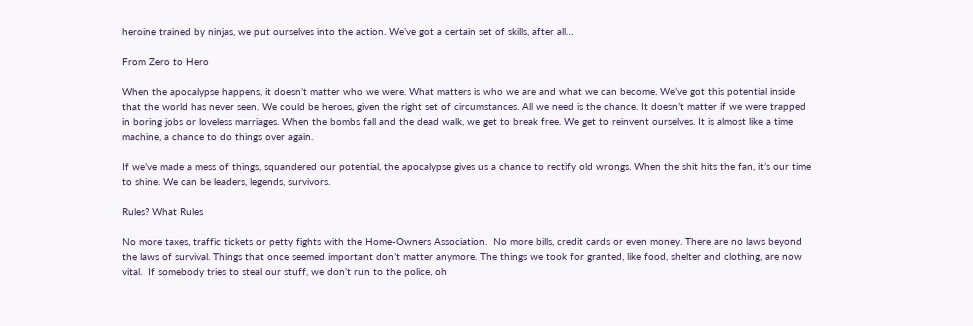heroine trained by ninjas, we put ourselves into the action. We’ve got a certain set of skills, after all…

From Zero to Hero

When the apocalypse happens, it doesn’t matter who we were. What matters is who we are and what we can become. We’ve got this potential inside that the world has never seen. We could be heroes, given the right set of circumstances. All we need is the chance. It doesn’t matter if we were trapped in boring jobs or loveless marriages. When the bombs fall and the dead walk, we get to break free. We get to reinvent ourselves. It is almost like a time machine, a chance to do things over again.

If we’ve made a mess of things, squandered our potential, the apocalypse gives us a chance to rectify old wrongs. When the shit hits the fan, it’s our time to shine. We can be leaders, legends, survivors.

Rules? What Rules

No more taxes, traffic tickets or petty fights with the Home-Owners Association.  No more bills, credit cards or even money. There are no laws beyond the laws of survival. Things that once seemed important don’t matter anymore. The things we took for granted, like food, shelter and clothing, are now vital.  If somebody tries to steal our stuff, we don’t run to the police, oh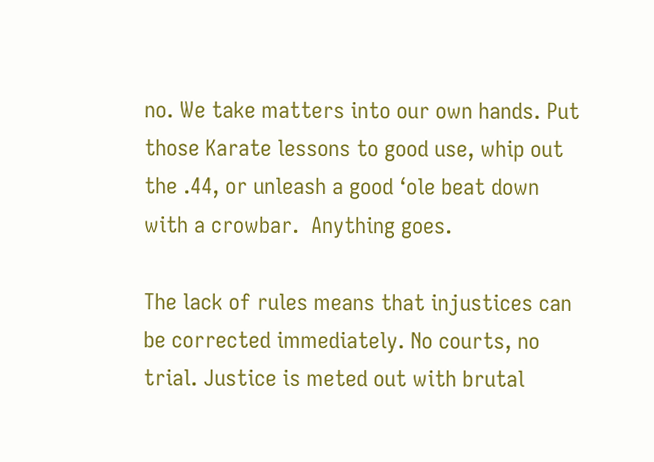no. We take matters into our own hands. Put those Karate lessons to good use, whip out the .44, or unleash a good ‘ole beat down with a crowbar.  Anything goes.

The lack of rules means that injustices can be corrected immediately. No courts, no trial. Justice is meted out with brutal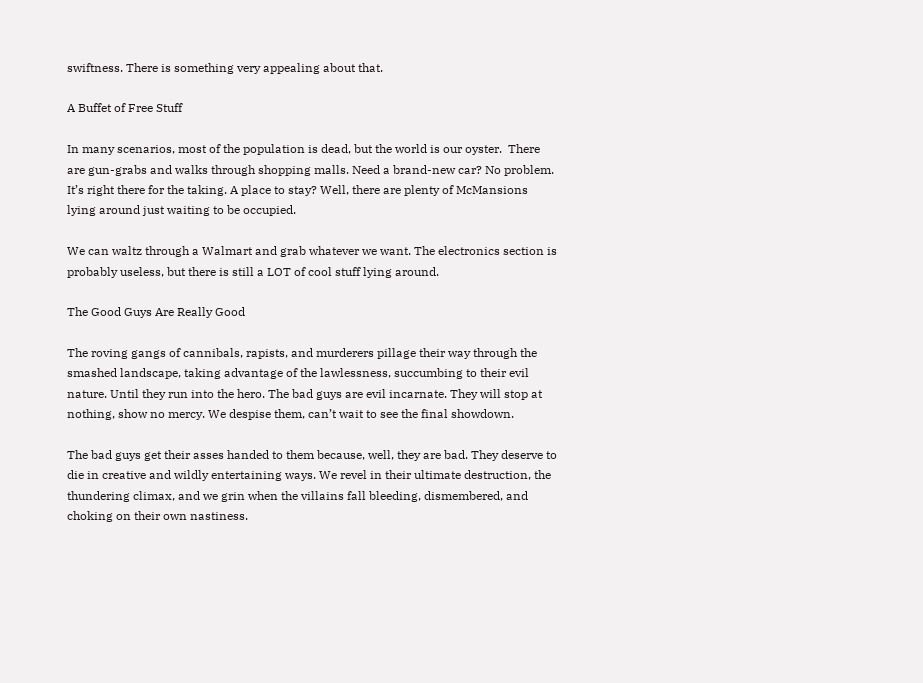swiftness. There is something very appealing about that.

A Buffet of Free Stuff

In many scenarios, most of the population is dead, but the world is our oyster.  There are gun-grabs and walks through shopping malls. Need a brand-new car? No problem. It’s right there for the taking. A place to stay? Well, there are plenty of McMansions lying around just waiting to be occupied.

We can waltz through a Walmart and grab whatever we want. The electronics section is probably useless, but there is still a LOT of cool stuff lying around.

The Good Guys Are Really Good

The roving gangs of cannibals, rapists, and murderers pillage their way through the smashed landscape, taking advantage of the lawlessness, succumbing to their evil nature. Until they run into the hero. The bad guys are evil incarnate. They will stop at nothing, show no mercy. We despise them, can’t wait to see the final showdown.

The bad guys get their asses handed to them because, well, they are bad. They deserve to die in creative and wildly entertaining ways. We revel in their ultimate destruction, the thundering climax, and we grin when the villains fall bleeding, dismembered, and choking on their own nastiness.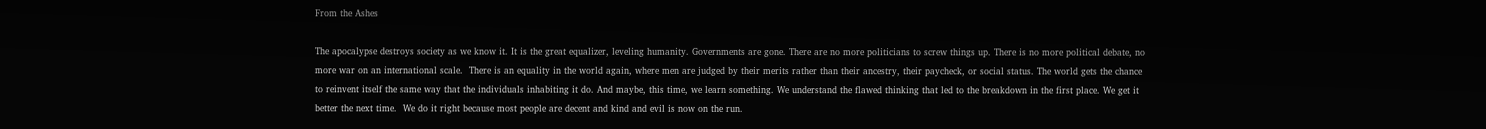From the Ashes

The apocalypse destroys society as we know it. It is the great equalizer, leveling humanity. Governments are gone. There are no more politicians to screw things up. There is no more political debate, no more war on an international scale.  There is an equality in the world again, where men are judged by their merits rather than their ancestry, their paycheck, or social status. The world gets the chance to reinvent itself the same way that the individuals inhabiting it do. And maybe, this time, we learn something. We understand the flawed thinking that led to the breakdown in the first place. We get it better the next time.  We do it right because most people are decent and kind and evil is now on the run.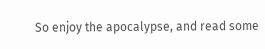So enjoy the apocalypse, and read some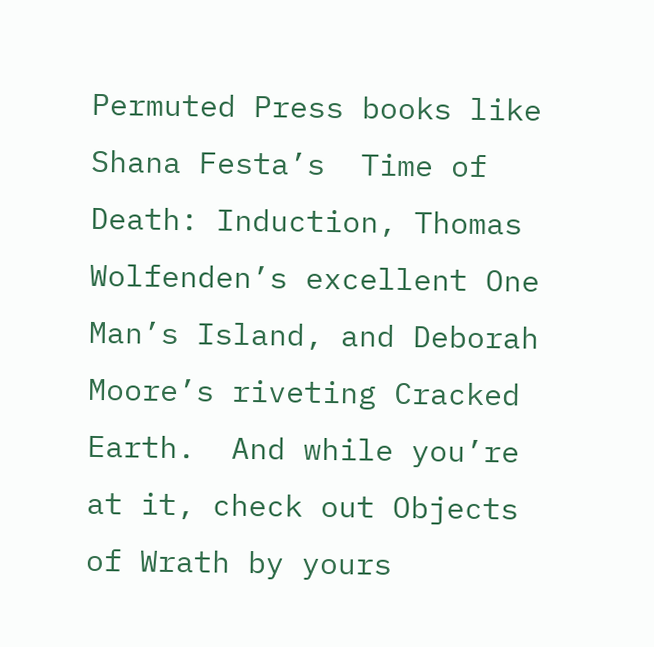Permuted Press books like Shana Festa’s  Time of Death: Induction, Thomas Wolfenden’s excellent One Man’s Island, and Deborah Moore’s riveting Cracked Earth.  And while you’re at it, check out Objects of Wrath by yours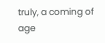truly, a coming of age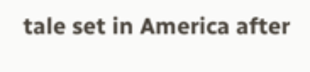tale set in America after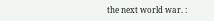the next world war. :